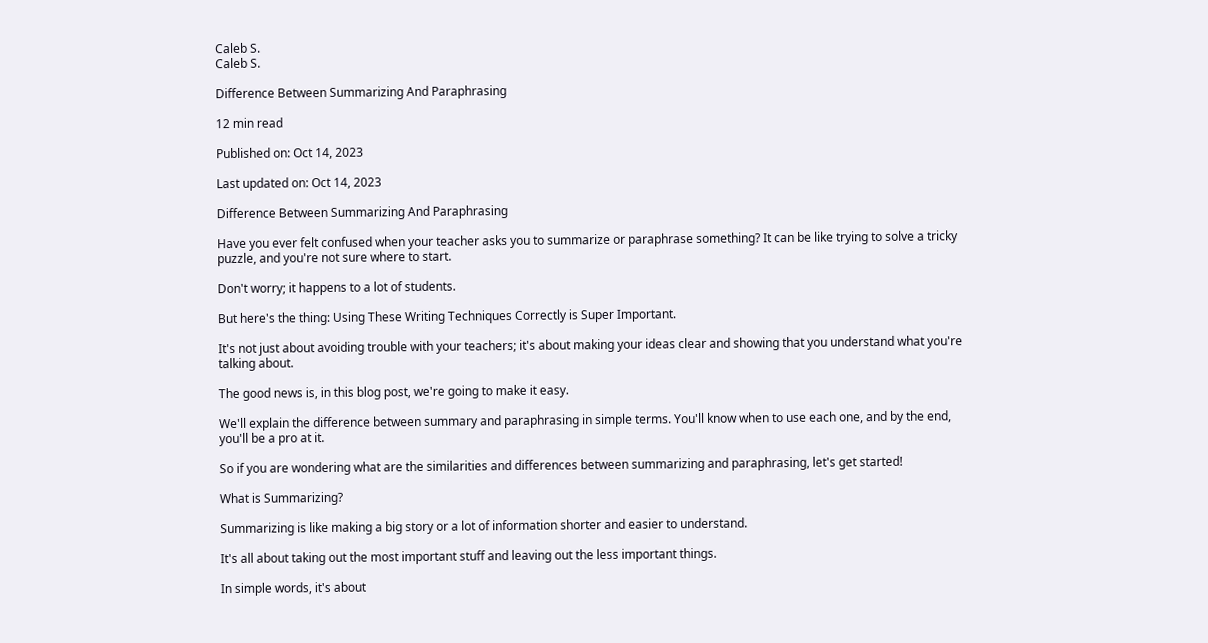Caleb S.
Caleb S.

Difference Between Summarizing And Paraphrasing

12 min read

Published on: Oct 14, 2023

Last updated on: Oct 14, 2023

Difference Between Summarizing And Paraphrasing

Have you ever felt confused when your teacher asks you to summarize or paraphrase something? It can be like trying to solve a tricky puzzle, and you're not sure where to start.

Don't worry; it happens to a lot of students.

But here's the thing: Using These Writing Techniques Correctly is Super Important.

It's not just about avoiding trouble with your teachers; it's about making your ideas clear and showing that you understand what you're talking about.

The good news is, in this blog post, we're going to make it easy.

We'll explain the difference between summary and paraphrasing in simple terms. You'll know when to use each one, and by the end, you'll be a pro at it.

So if you are wondering what are the similarities and differences between summarizing and paraphrasing, let's get started!

What is Summarizing?

Summarizing is like making a big story or a lot of information shorter and easier to understand.

It's all about taking out the most important stuff and leaving out the less important things.

In simple words, it's about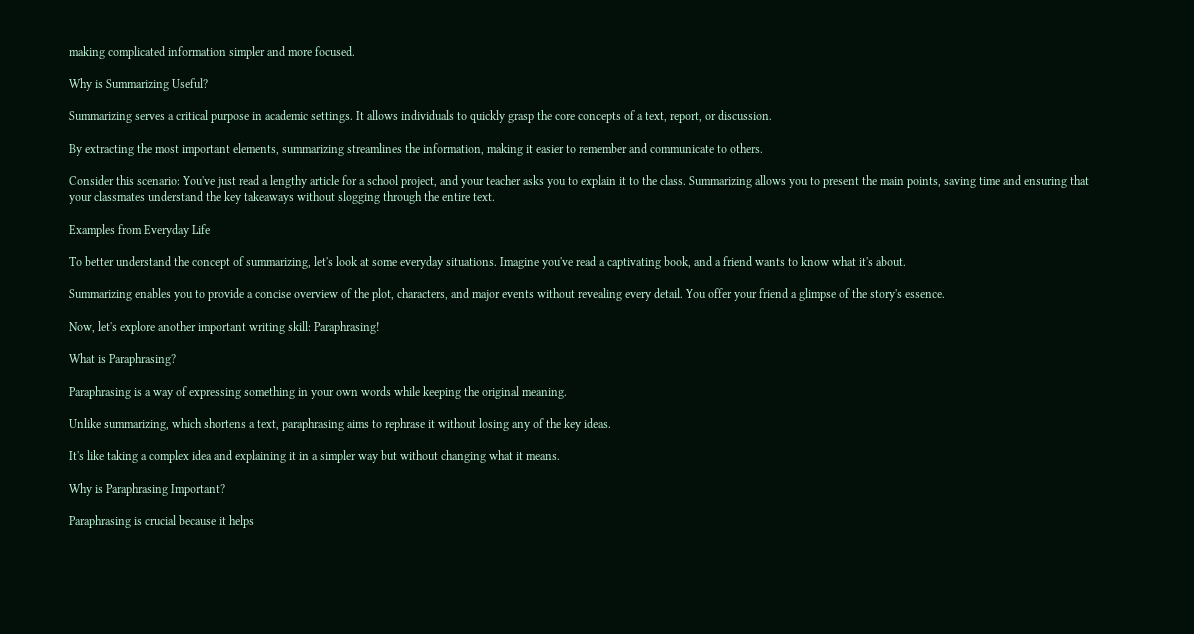making complicated information simpler and more focused.

Why is Summarizing Useful?

Summarizing serves a critical purpose in academic settings. It allows individuals to quickly grasp the core concepts of a text, report, or discussion.

By extracting the most important elements, summarizing streamlines the information, making it easier to remember and communicate to others.

Consider this scenario: You've just read a lengthy article for a school project, and your teacher asks you to explain it to the class. Summarizing allows you to present the main points, saving time and ensuring that your classmates understand the key takeaways without slogging through the entire text.

Examples from Everyday Life

To better understand the concept of summarizing, let's look at some everyday situations. Imagine you've read a captivating book, and a friend wants to know what it's about.

Summarizing enables you to provide a concise overview of the plot, characters, and major events without revealing every detail. You offer your friend a glimpse of the story's essence.

Now, let's explore another important writing skill: Paraphrasing!

What is Paraphrasing?

Paraphrasing is a way of expressing something in your own words while keeping the original meaning.

Unlike summarizing, which shortens a text, paraphrasing aims to rephrase it without losing any of the key ideas.

It's like taking a complex idea and explaining it in a simpler way but without changing what it means.

Why is Paraphrasing Important?

Paraphrasing is crucial because it helps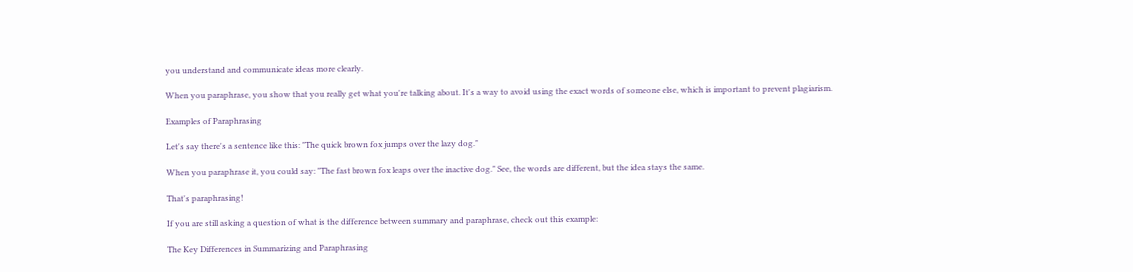you understand and communicate ideas more clearly.

When you paraphrase, you show that you really get what you're talking about. It's a way to avoid using the exact words of someone else, which is important to prevent plagiarism.

Examples of Paraphrasing

Let's say there's a sentence like this: "The quick brown fox jumps over the lazy dog."

When you paraphrase it, you could say: "The fast brown fox leaps over the inactive dog." See, the words are different, but the idea stays the same.

That's paraphrasing!

If you are still asking a question of what is the difference between summary and paraphrase, check out this example:

The Key Differences in Summarizing and Paraphrasing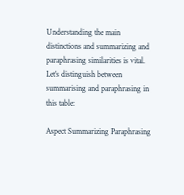Understanding the main distinctions and summarizing and paraphrasing similarities is vital. Let’s distinguish between summarising and paraphrasing in this table:

Aspect Summarizing Paraphrasing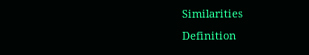Similarities
Definition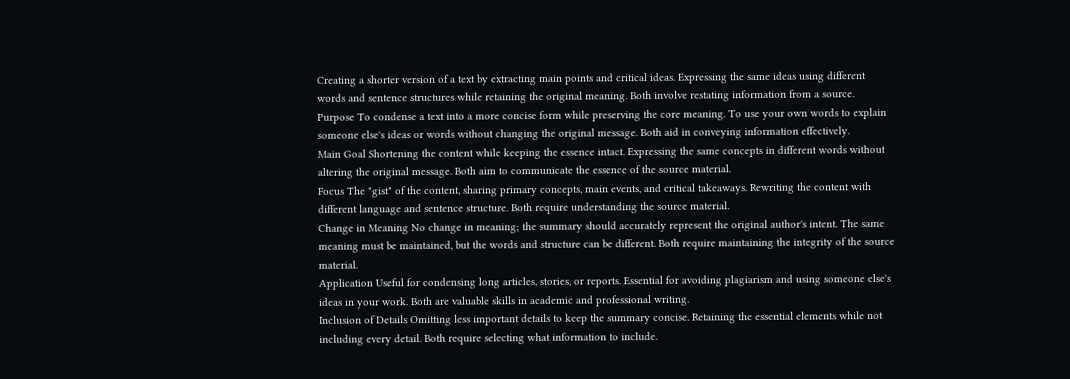Creating a shorter version of a text by extracting main points and critical ideas. Expressing the same ideas using different words and sentence structures while retaining the original meaning. Both involve restating information from a source.
Purpose To condense a text into a more concise form while preserving the core meaning. To use your own words to explain someone else's ideas or words without changing the original message. Both aid in conveying information effectively.
Main Goal Shortening the content while keeping the essence intact. Expressing the same concepts in different words without altering the original message. Both aim to communicate the essence of the source material.
Focus The "gist" of the content, sharing primary concepts, main events, and critical takeaways. Rewriting the content with different language and sentence structure. Both require understanding the source material.
Change in Meaning No change in meaning; the summary should accurately represent the original author's intent. The same meaning must be maintained, but the words and structure can be different. Both require maintaining the integrity of the source material.
Application Useful for condensing long articles, stories, or reports. Essential for avoiding plagiarism and using someone else's ideas in your work. Both are valuable skills in academic and professional writing.
Inclusion of Details Omitting less important details to keep the summary concise. Retaining the essential elements while not including every detail. Both require selecting what information to include.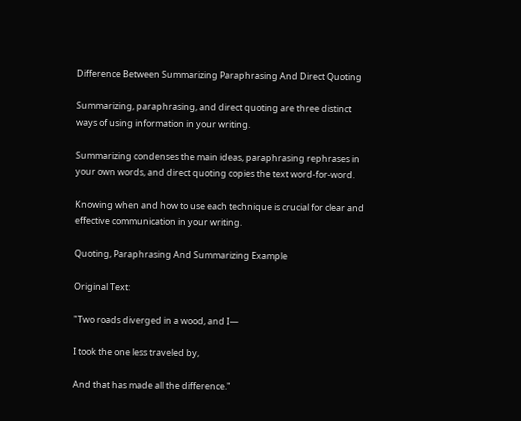Difference Between Summarizing Paraphrasing And Direct Quoting

Summarizing, paraphrasing, and direct quoting are three distinct ways of using information in your writing.

Summarizing condenses the main ideas, paraphrasing rephrases in your own words, and direct quoting copies the text word-for-word.

Knowing when and how to use each technique is crucial for clear and effective communication in your writing.

Quoting, Paraphrasing And Summarizing Example

Original Text:

"Two roads diverged in a wood, and I—

I took the one less traveled by,

And that has made all the difference."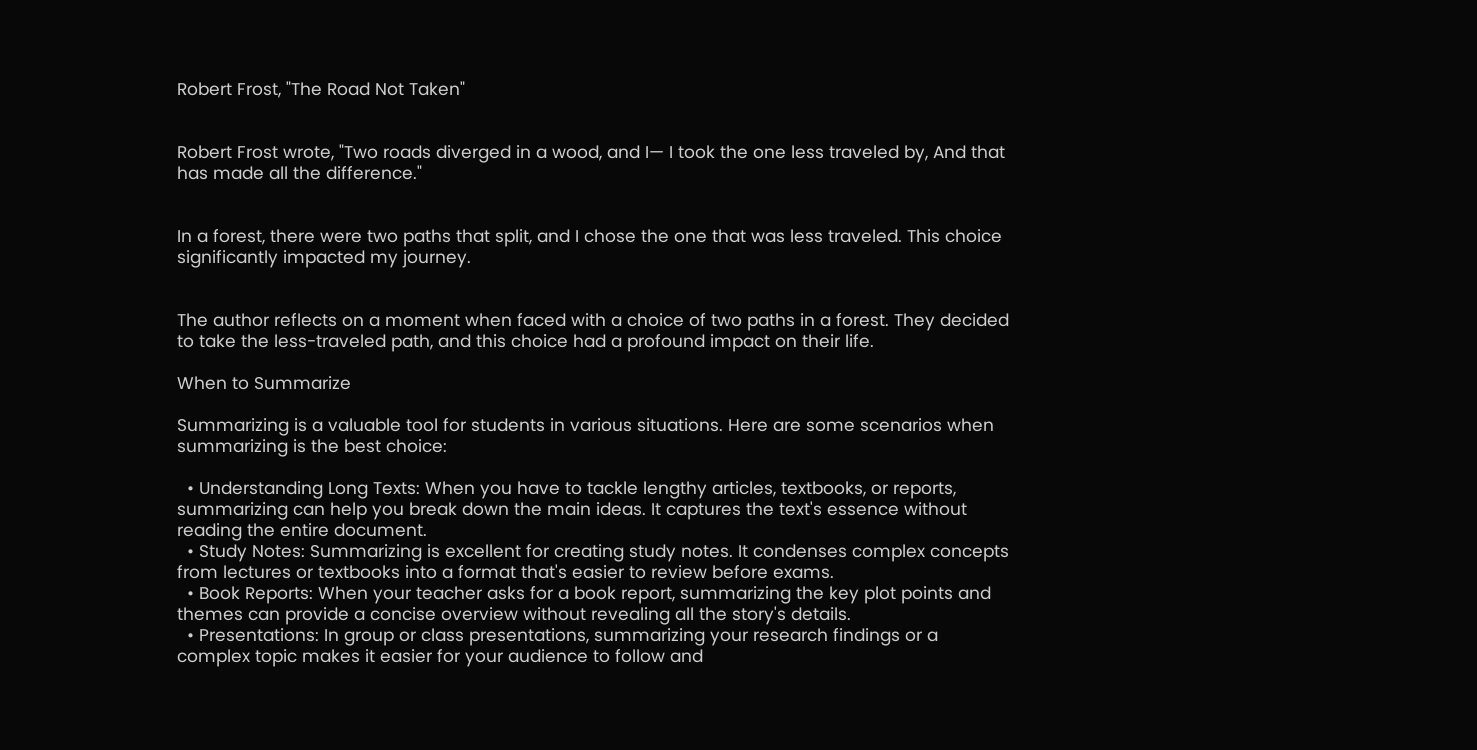Robert Frost, "The Road Not Taken"


Robert Frost wrote, "Two roads diverged in a wood, and I— I took the one less traveled by, And that has made all the difference."


In a forest, there were two paths that split, and I chose the one that was less traveled. This choice significantly impacted my journey.


The author reflects on a moment when faced with a choice of two paths in a forest. They decided to take the less-traveled path, and this choice had a profound impact on their life.

When to Summarize

Summarizing is a valuable tool for students in various situations. Here are some scenarios when summarizing is the best choice:

  • Understanding Long Texts: When you have to tackle lengthy articles, textbooks, or reports, summarizing can help you break down the main ideas. It captures the text's essence without reading the entire document.
  • Study Notes: Summarizing is excellent for creating study notes. It condenses complex concepts from lectures or textbooks into a format that's easier to review before exams.
  • Book Reports: When your teacher asks for a book report, summarizing the key plot points and themes can provide a concise overview without revealing all the story's details.
  • Presentations: In group or class presentations, summarizing your research findings or a complex topic makes it easier for your audience to follow and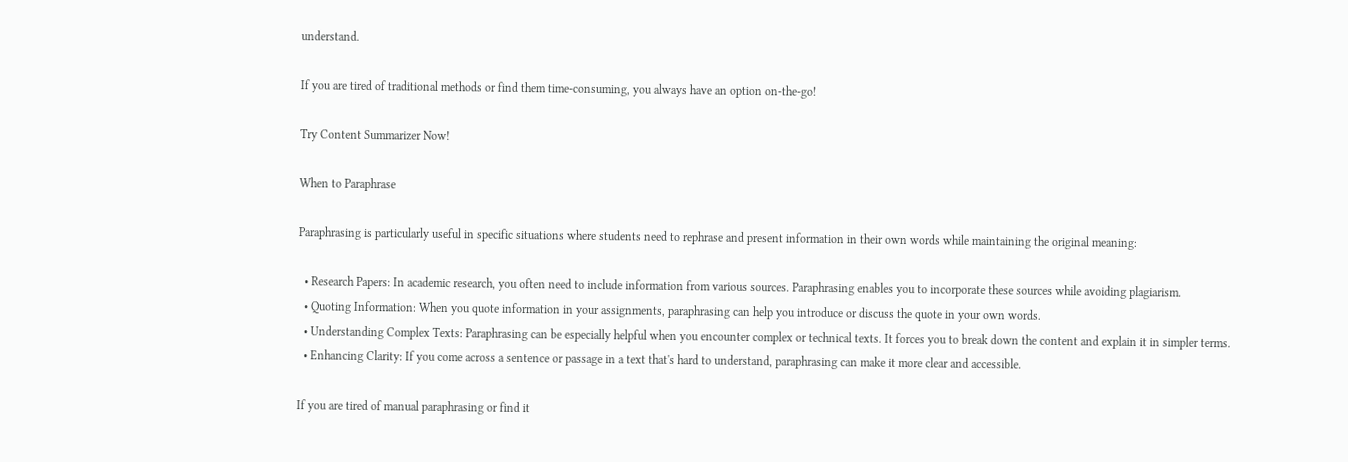understand.

If you are tired of traditional methods or find them time-consuming, you always have an option on-the-go!

Try Content Summarizer Now!

When to Paraphrase

Paraphrasing is particularly useful in specific situations where students need to rephrase and present information in their own words while maintaining the original meaning:

  • Research Papers: In academic research, you often need to include information from various sources. Paraphrasing enables you to incorporate these sources while avoiding plagiarism.
  • Quoting Information: When you quote information in your assignments, paraphrasing can help you introduce or discuss the quote in your own words.
  • Understanding Complex Texts: Paraphrasing can be especially helpful when you encounter complex or technical texts. It forces you to break down the content and explain it in simpler terms.
  • Enhancing Clarity: If you come across a sentence or passage in a text that's hard to understand, paraphrasing can make it more clear and accessible.

If you are tired of manual paraphrasing or find it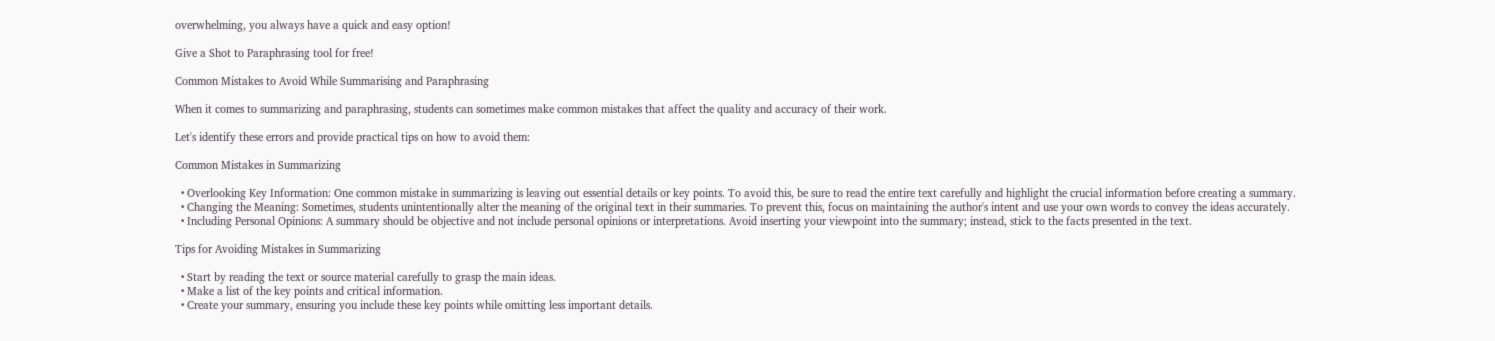overwhelming, you always have a quick and easy option!

Give a Shot to Paraphrasing tool for free!

Common Mistakes to Avoid While Summarising and Paraphrasing

When it comes to summarizing and paraphrasing, students can sometimes make common mistakes that affect the quality and accuracy of their work.

Let's identify these errors and provide practical tips on how to avoid them:

Common Mistakes in Summarizing

  • Overlooking Key Information: One common mistake in summarizing is leaving out essential details or key points. To avoid this, be sure to read the entire text carefully and highlight the crucial information before creating a summary.
  • Changing the Meaning: Sometimes, students unintentionally alter the meaning of the original text in their summaries. To prevent this, focus on maintaining the author's intent and use your own words to convey the ideas accurately.
  • Including Personal Opinions: A summary should be objective and not include personal opinions or interpretations. Avoid inserting your viewpoint into the summary; instead, stick to the facts presented in the text.

Tips for Avoiding Mistakes in Summarizing

  • Start by reading the text or source material carefully to grasp the main ideas.
  • Make a list of the key points and critical information.
  • Create your summary, ensuring you include these key points while omitting less important details.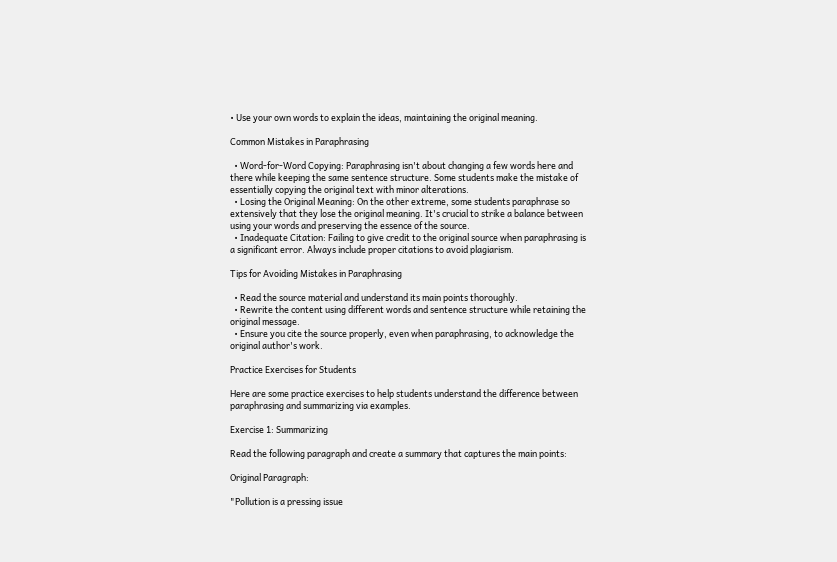• Use your own words to explain the ideas, maintaining the original meaning.

Common Mistakes in Paraphrasing

  • Word-for-Word Copying: Paraphrasing isn't about changing a few words here and there while keeping the same sentence structure. Some students make the mistake of essentially copying the original text with minor alterations.
  • Losing the Original Meaning: On the other extreme, some students paraphrase so extensively that they lose the original meaning. It's crucial to strike a balance between using your words and preserving the essence of the source.
  • Inadequate Citation: Failing to give credit to the original source when paraphrasing is a significant error. Always include proper citations to avoid plagiarism.

Tips for Avoiding Mistakes in Paraphrasing

  • Read the source material and understand its main points thoroughly.
  • Rewrite the content using different words and sentence structure while retaining the original message.
  • Ensure you cite the source properly, even when paraphrasing, to acknowledge the original author's work.

Practice Exercises for Students

Here are some practice exercises to help students understand the difference between paraphrasing and summarizing via examples.

Exercise 1: Summarizing

Read the following paragraph and create a summary that captures the main points:

Original Paragraph:

"Pollution is a pressing issue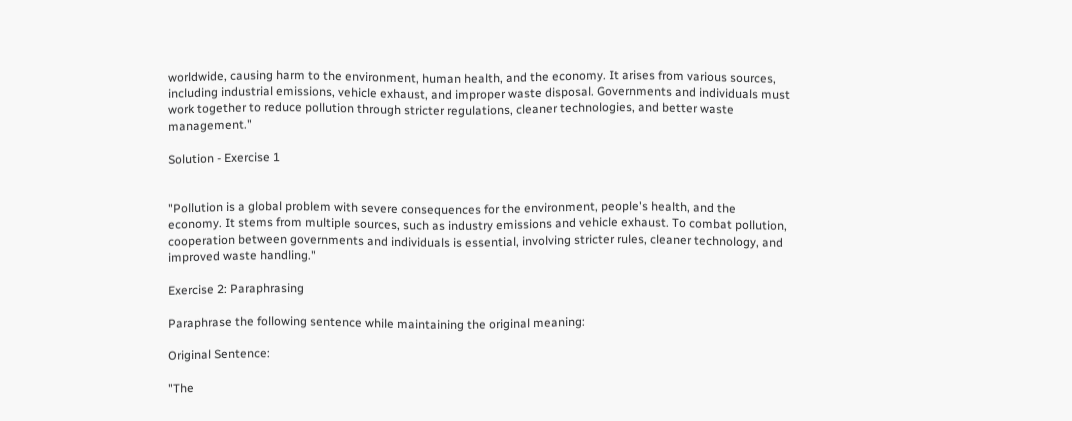worldwide, causing harm to the environment, human health, and the economy. It arises from various sources, including industrial emissions, vehicle exhaust, and improper waste disposal. Governments and individuals must work together to reduce pollution through stricter regulations, cleaner technologies, and better waste management."

Solution - Exercise 1


"Pollution is a global problem with severe consequences for the environment, people's health, and the economy. It stems from multiple sources, such as industry emissions and vehicle exhaust. To combat pollution, cooperation between governments and individuals is essential, involving stricter rules, cleaner technology, and improved waste handling."

Exercise 2: Paraphrasing

Paraphrase the following sentence while maintaining the original meaning:

Original Sentence:

"The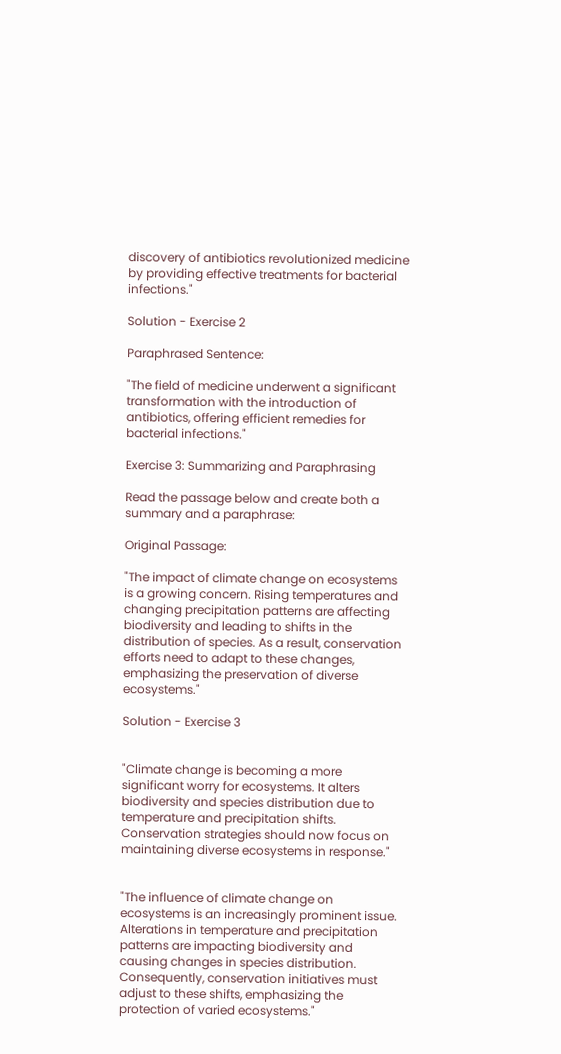discovery of antibiotics revolutionized medicine by providing effective treatments for bacterial infections."

Solution - Exercise 2

Paraphrased Sentence:

"The field of medicine underwent a significant transformation with the introduction of antibiotics, offering efficient remedies for bacterial infections."

Exercise 3: Summarizing and Paraphrasing

Read the passage below and create both a summary and a paraphrase:

Original Passage:

"The impact of climate change on ecosystems is a growing concern. Rising temperatures and changing precipitation patterns are affecting biodiversity and leading to shifts in the distribution of species. As a result, conservation efforts need to adapt to these changes, emphasizing the preservation of diverse ecosystems."

Solution - Exercise 3


"Climate change is becoming a more significant worry for ecosystems. It alters biodiversity and species distribution due to temperature and precipitation shifts. Conservation strategies should now focus on maintaining diverse ecosystems in response."


"The influence of climate change on ecosystems is an increasingly prominent issue. Alterations in temperature and precipitation patterns are impacting biodiversity and causing changes in species distribution. Consequently, conservation initiatives must adjust to these shifts, emphasizing the protection of varied ecosystems."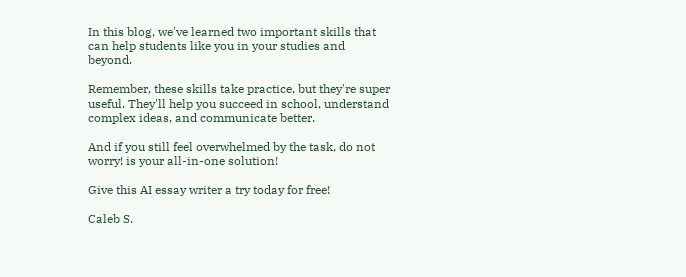In this blog, we've learned two important skills that can help students like you in your studies and beyond.

Remember, these skills take practice, but they're super useful. They'll help you succeed in school, understand complex ideas, and communicate better.

And if you still feel overwhelmed by the task, do not worry! is your all-in-one solution!

Give this AI essay writer a try today for free!

Caleb S.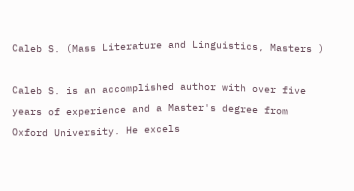Caleb S. (Mass Literature and Linguistics, Masters )

Caleb S. is an accomplished author with over five years of experience and a Master's degree from Oxford University. He excels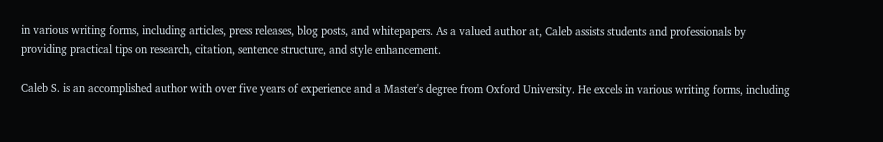in various writing forms, including articles, press releases, blog posts, and whitepapers. As a valued author at, Caleb assists students and professionals by providing practical tips on research, citation, sentence structure, and style enhancement.

Caleb S. is an accomplished author with over five years of experience and a Master's degree from Oxford University. He excels in various writing forms, including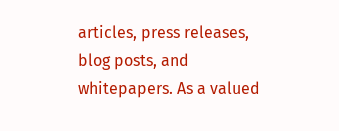articles, press releases, blog posts, and whitepapers. As a valued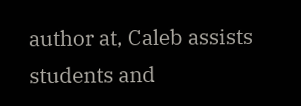author at, Caleb assists students and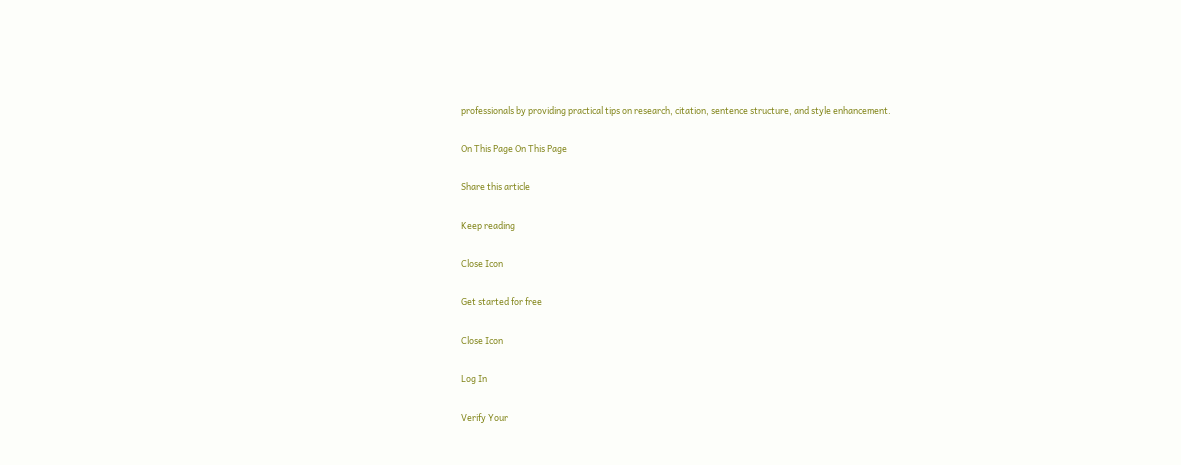professionals by providing practical tips on research, citation, sentence structure, and style enhancement.

On This Page On This Page

Share this article

Keep reading

Close Icon

Get started for free

Close Icon

Log In

Verify Your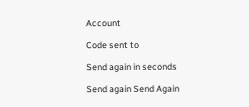Account

Code sent to

Send again in seconds

Send again Send Again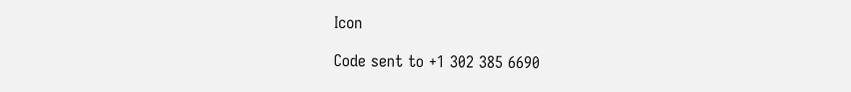Icon

Code sent to +1 302 385 6690